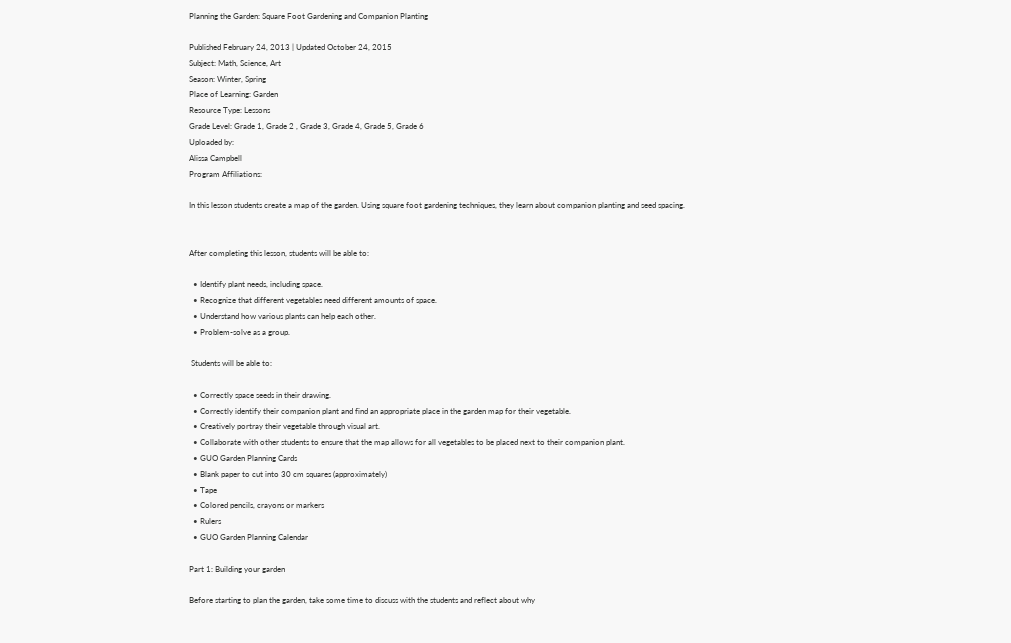Planning the Garden: Square Foot Gardening and Companion Planting

Published February 24, 2013 | Updated October 24, 2015
Subject: Math, Science, Art
Season: Winter, Spring
Place of Learning: Garden
Resource Type: Lessons
Grade Level: Grade 1, Grade 2 , Grade 3, Grade 4, Grade 5, Grade 6
Uploaded by:
Alissa Campbell
Program Affiliations:

In this lesson students create a map of the garden. Using square foot gardening techniques, they learn about companion planting and seed spacing.


After completing this lesson, students will be able to:

  • Identify plant needs, including space.
  • Recognize that different vegetables need different amounts of space.
  • Understand how various plants can help each other.
  • Problem-solve as a group.

 Students will be able to:

  • Correctly space seeds in their drawing.
  • Correctly identify their companion plant and find an appropriate place in the garden map for their vegetable.
  • Creatively portray their vegetable through visual art.
  • Collaborate with other students to ensure that the map allows for all vegetables to be placed next to their companion plant.
  • GUO Garden Planning Cards
  • Blank paper to cut into 30 cm squares (approximately)
  • Tape
  • Colored pencils, crayons or markers
  • Rulers
  • GUO Garden Planning Calendar

Part 1: Building your garden

Before starting to plan the garden, take some time to discuss with the students and reflect about why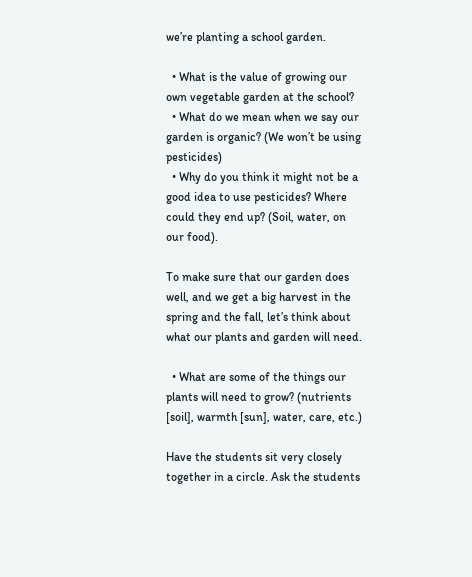we’re planting a school garden.

  • What is the value of growing our own vegetable garden at the school?
  • What do we mean when we say our garden is organic? (We won’t be using pesticides)
  • Why do you think it might not be a good idea to use pesticides? Where could they end up? (Soil, water, on our food).

To make sure that our garden does well, and we get a big harvest in the spring and the fall, let’s think about what our plants and garden will need.

  • What are some of the things our plants will need to grow? (nutrients [soil], warmth [sun], water, care, etc.)

Have the students sit very closely together in a circle. Ask the students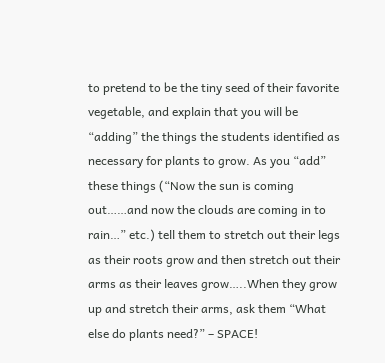to pretend to be the tiny seed of their favorite vegetable, and explain that you will be “adding” the things the students identified as necessary for plants to grow. As you “add” these things (“Now the sun is coming out……and now the clouds are coming in to rain…” etc.) tell them to stretch out their legs as their roots grow and then stretch out their arms as their leaves grow…..When they grow up and stretch their arms, ask them “What else do plants need?” – SPACE!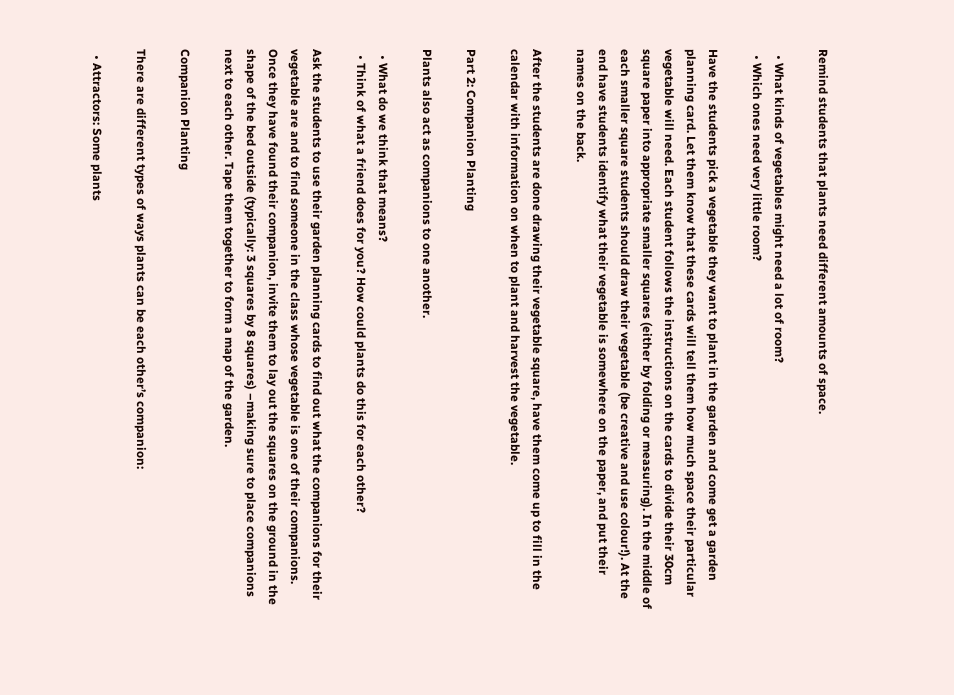Remind students that plants need different amounts of space.

  • What kinds of vegetables might need a lot of room?
  • Which ones need very little room?

Have the students pick a vegetable they want to plant in the garden and come get a garden planning card. Let them know that these cards will tell them how much space their particular vegetable will need. Each student follows the instructions on the cards to divide their 30cm square paper into appropriate smaller squares (either by folding or measuring). In the middle of each smaller square students should draw their vegetable (be creative and use colour!). At the end have students identify what their vegetable is somewhere on the paper, and put their names on the back.

After the students are done drawing their vegetable square, have them come up to fill in the calendar with information on when to plant and harvest the vegetable.

Part 2: Companion Planting

Plants also act as companions to one another.

  • What do we think that means?
  • Think of what a friend does for you? How could plants do this for each other?

Ask the students to use their garden planning cards to find out what the companions for their vegetable are and to find someone in the class whose vegetable is one of their companions. Once they have found their companion, invite them to lay out the squares on the ground in the shape of the bed outside (typically: 3 squares by 8 squares) –making sure to place companions next to each other. Tape them together to form a map of the garden.

Companion Planting

There are different types of ways plants can be each other’s companion:

  • Attractors: Some plants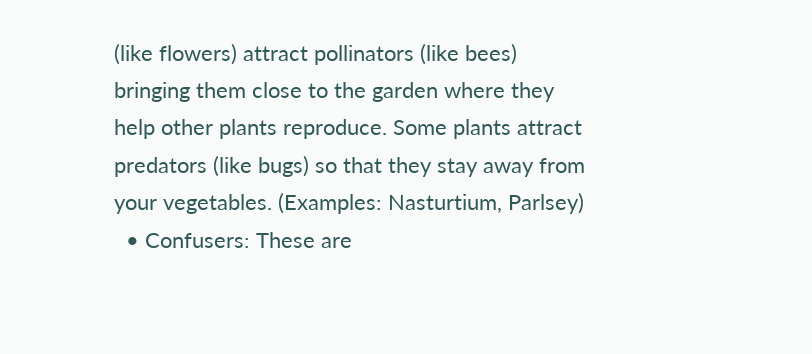(like flowers) attract pollinators (like bees) bringing them close to the garden where they help other plants reproduce. Some plants attract predators (like bugs) so that they stay away from your vegetables. (Examples: Nasturtium, Parlsey)
  • Confusers: These are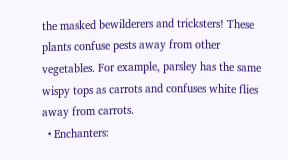the masked bewilderers and tricksters! These plants confuse pests away from other vegetables. For example, parsley has the same wispy tops as carrots and confuses white flies away from carrots.
  • Enchanters: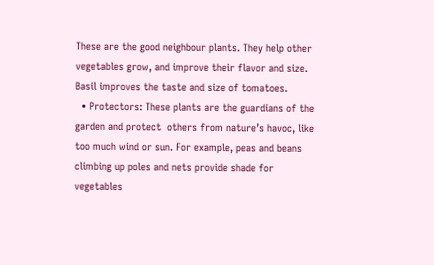These are the good neighbour plants. They help other vegetables grow, and improve their flavor and size. Basil improves the taste and size of tomatoes.
  • Protectors: These plants are the guardians of the garden and protect  others from nature’s havoc, like too much wind or sun. For example, peas and beans climbing up poles and nets provide shade for vegetables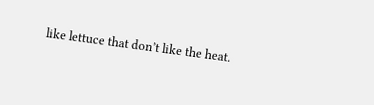like lettuce that don’t like the heat.